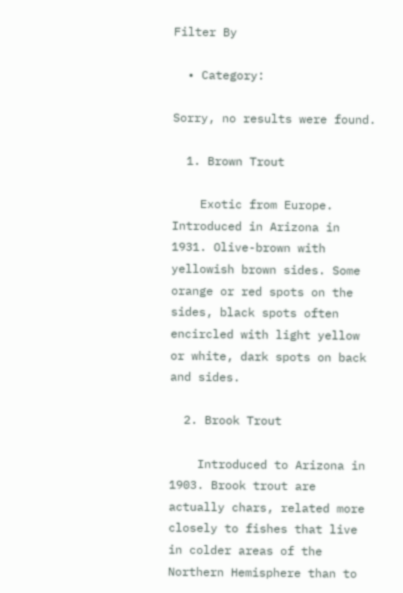Filter By

  • Category:

Sorry, no results were found.

  1. Brown Trout

    Exotic from Europe. Introduced in Arizona in 1931. Olive-brown with yellowish brown sides. Some orange or red spots on the sides, black spots often encircled with light yellow or white, dark spots on back and sides.

  2. Brook Trout

    Introduced to Arizona in 1903. Brook trout are actually chars, related more closely to fishes that live in colder areas of the Northern Hemisphere than to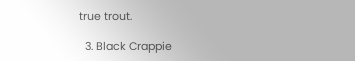true trout.

  3. Black Crappie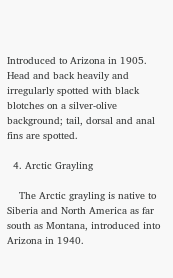Introduced to Arizona in 1905. Head and back heavily and irregularly spotted with black blotches on a silver-olive background; tail, dorsal and anal fins are spotted.

  4. Arctic Grayling

    The Arctic grayling is native to Siberia and North America as far south as Montana, introduced into Arizona in 1940.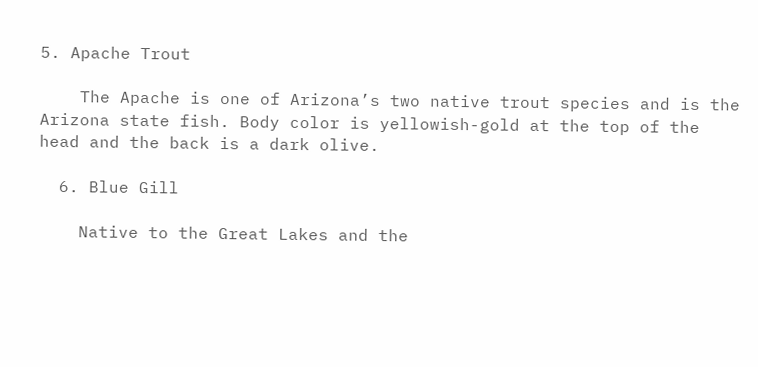5. Apache Trout

    The Apache is one of Arizona’s two native trout species and is the Arizona state fish. Body color is yellowish-gold at the top of the head and the back is a dark olive.

  6. Blue Gill

    Native to the Great Lakes and the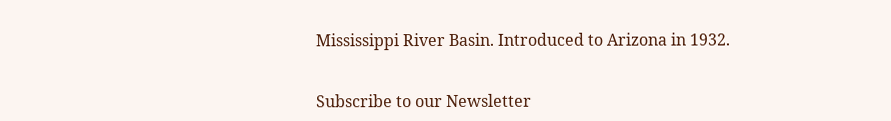Mississippi River Basin. Introduced to Arizona in 1932.


Subscribe to our Newsletter